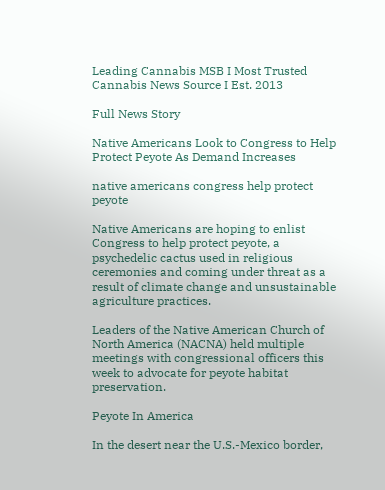Leading Cannabis MSB I Most Trusted Cannabis News Source I Est. 2013

Full News Story

Native Americans Look to Congress to Help Protect Peyote As Demand Increases

native americans congress help protect peyote

Native Americans are hoping to enlist Congress to help protect peyote, a psychedelic cactus used in religious ceremonies and coming under threat as a result of climate change and unsustainable agriculture practices.

Leaders of the Native American Church of North America (NACNA) held multiple meetings with congressional officers this week to advocate for peyote habitat preservation.

Peyote In America

In the desert near the U.S.-Mexico border,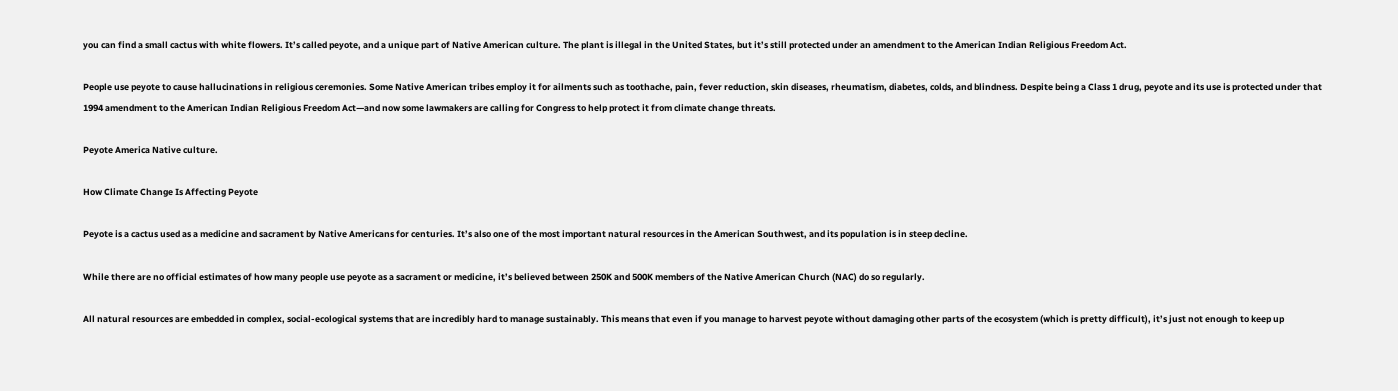you can find a small cactus with white flowers. It’s called peyote, and a unique part of Native American culture. The plant is illegal in the United States, but it’s still protected under an amendment to the American Indian Religious Freedom Act.

People use peyote to cause hallucinations in religious ceremonies. Some Native American tribes employ it for ailments such as toothache, pain, fever reduction, skin diseases, rheumatism, diabetes, colds, and blindness. Despite being a Class 1 drug, peyote and its use is protected under that 1994 amendment to the American Indian Religious Freedom Act—and now some lawmakers are calling for Congress to help protect it from climate change threats.

Peyote America Native culture.

How Climate Change Is Affecting Peyote

Peyote is a cactus used as a medicine and sacrament by Native Americans for centuries. It’s also one of the most important natural resources in the American Southwest, and its population is in steep decline.

While there are no official estimates of how many people use peyote as a sacrament or medicine, it’s believed between 250K and 500K members of the Native American Church (NAC) do so regularly.

All natural resources are embedded in complex, social-ecological systems that are incredibly hard to manage sustainably. This means that even if you manage to harvest peyote without damaging other parts of the ecosystem (which is pretty difficult), it’s just not enough to keep up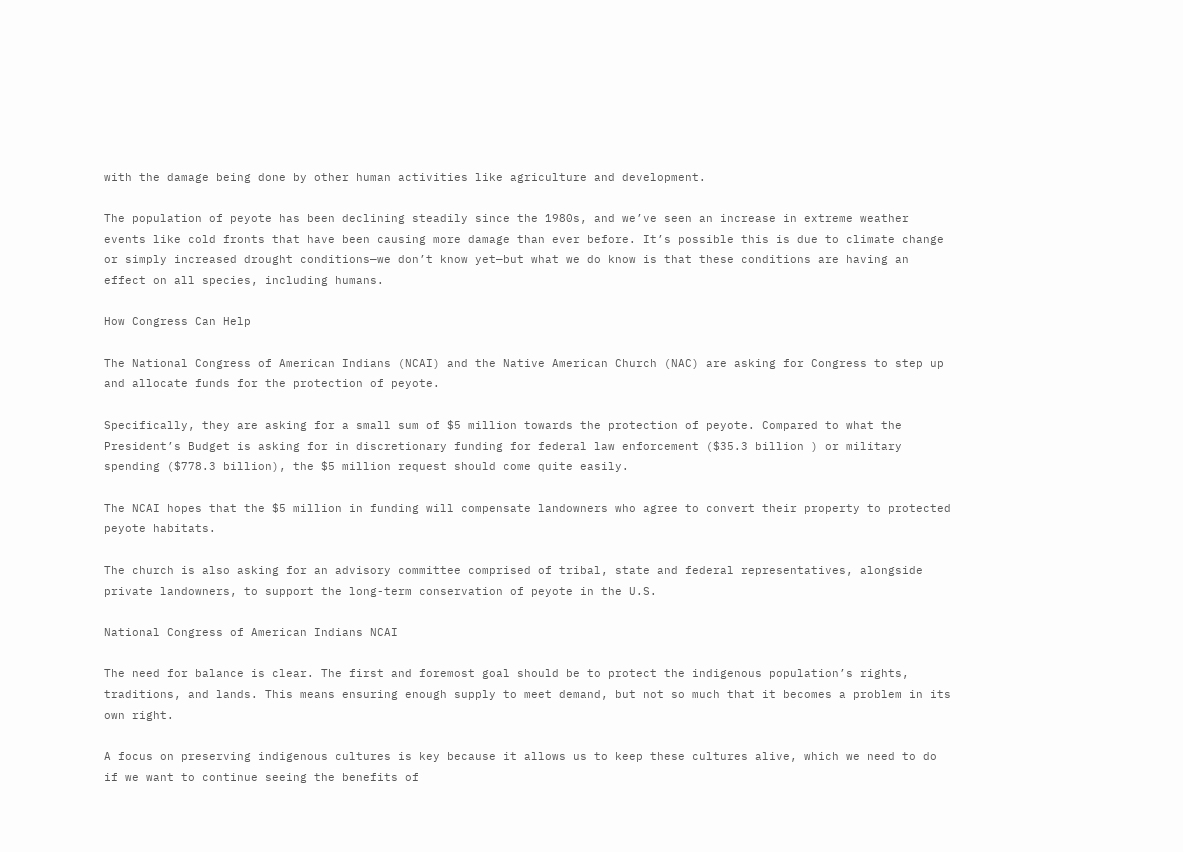with the damage being done by other human activities like agriculture and development.

The population of peyote has been declining steadily since the 1980s, and we’ve seen an increase in extreme weather events like cold fronts that have been causing more damage than ever before. It’s possible this is due to climate change or simply increased drought conditions—we don’t know yet—but what we do know is that these conditions are having an effect on all species, including humans.

How Congress Can Help

The National Congress of American Indians (NCAI) and the Native American Church (NAC) are asking for Congress to step up and allocate funds for the protection of peyote.

Specifically, they are asking for a small sum of $5 million towards the protection of peyote. Compared to what the President’s Budget is asking for in discretionary funding for federal law enforcement ($35.3 billion ) or military spending ($778.3 billion), the $5 million request should come quite easily.

The NCAI hopes that the $5 million in funding will compensate landowners who agree to convert their property to protected peyote habitats.

The church is also asking for an advisory committee comprised of tribal, state and federal representatives, alongside private landowners, to support the long-term conservation of peyote in the U.S.

National Congress of American Indians NCAI

The need for balance is clear. The first and foremost goal should be to protect the indigenous population’s rights, traditions, and lands. This means ensuring enough supply to meet demand, but not so much that it becomes a problem in its own right.

A focus on preserving indigenous cultures is key because it allows us to keep these cultures alive, which we need to do if we want to continue seeing the benefits of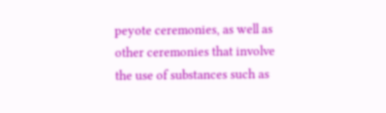peyote ceremonies, as well as other ceremonies that involve the use of substances such as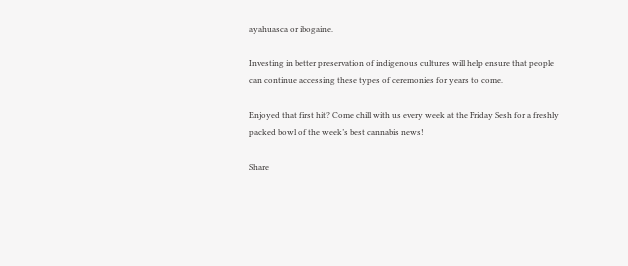ayahuasca or ibogaine.

Investing in better preservation of indigenous cultures will help ensure that people can continue accessing these types of ceremonies for years to come.

Enjoyed that first hit? Come chill with us every week at the Friday Sesh for a freshly packed bowl of the week’s best cannabis news!

Share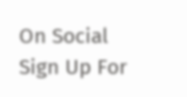On Social
Sign Up For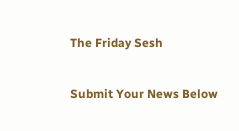The Friday Sesh

Submit Your News Below